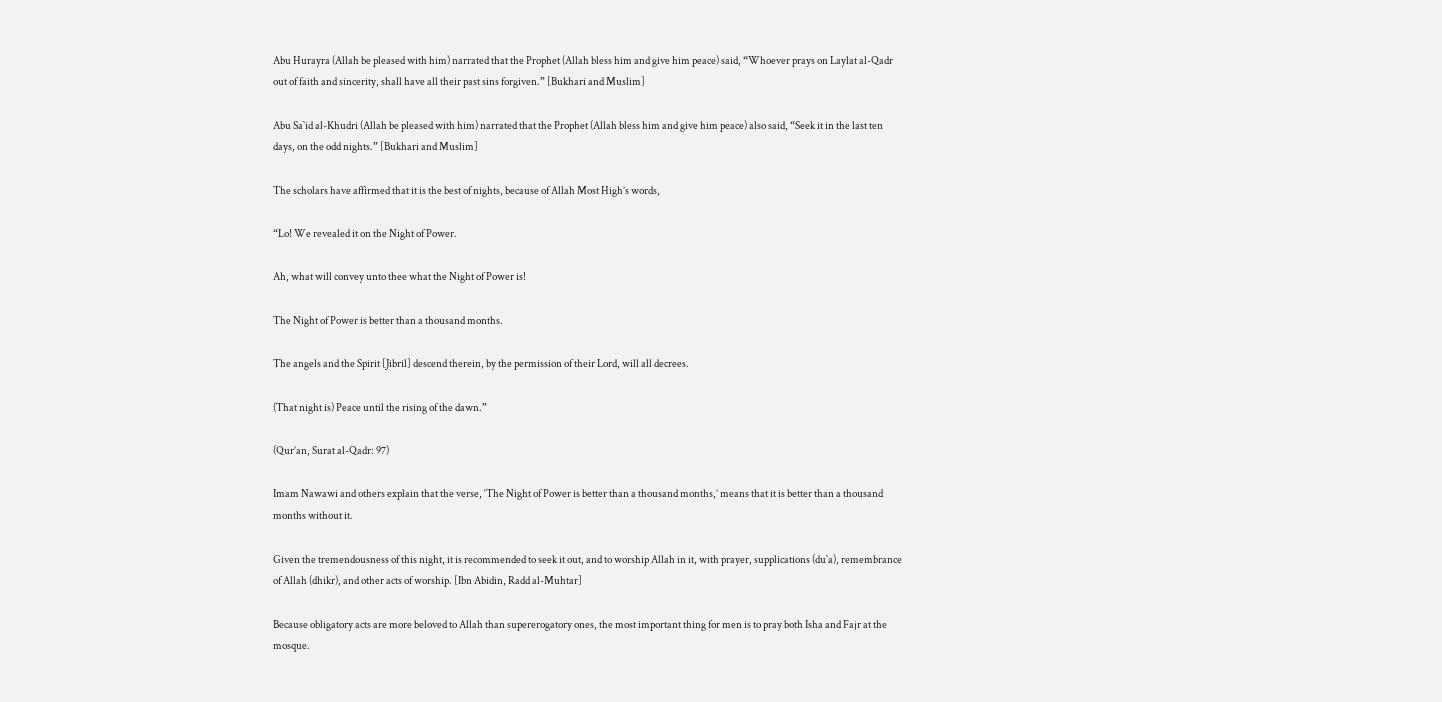Abu Hurayra (Allah be pleased with him) narrated that the Prophet (Allah bless him and give him peace) said, “Whoever prays on Laylat al-Qadr out of faith and sincerity, shall have all their past sins forgiven.” [Bukhari and Muslim]

Abu Sa`id al-Khudri (Allah be pleased with him) narrated that the Prophet (Allah bless him and give him peace) also said, “Seek it in the last ten days, on the odd nights.” [Bukhari and Muslim]

The scholars have affirmed that it is the best of nights, because of Allah Most High’s words,

“Lo! We revealed it on the Night of Power.

Ah, what will convey unto thee what the Night of Power is!

The Night of Power is better than a thousand months.

The angels and the Spirit [Jibril] descend therein, by the permission of their Lord, will all decrees.

(That night is) Peace until the rising of the dawn.”

(Qur’an, Surat al-Qadr: 97)

Imam Nawawi and others explain that the verse, ‘The Night of Power is better than a thousand months,’ means that it is better than a thousand months without it.

Given the tremendousness of this night, it is recommended to seek it out, and to worship Allah in it, with prayer, supplications (du`a), remembrance of Allah (dhikr), and other acts of worship. [Ibn Abidin, Radd al-Muhtar]

Because obligatory acts are more beloved to Allah than supererogatory ones, the most important thing for men is to pray both Isha and Fajr at the mosque.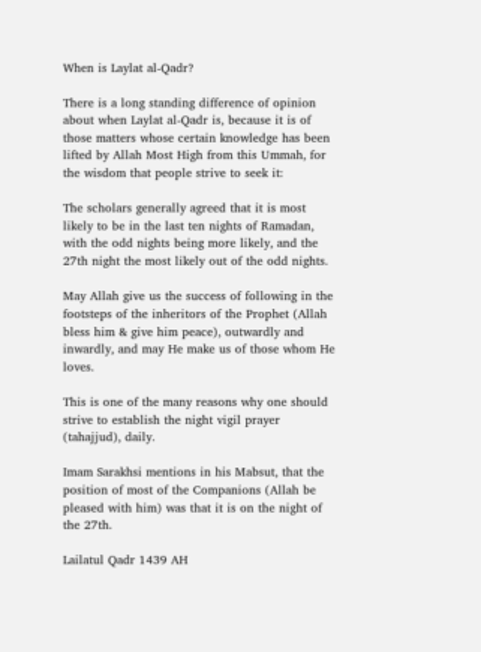When is Laylat al-Qadr?

There is a long standing difference of opinion about when Laylat al-Qadr is, because it is of those matters whose certain knowledge has been lifted by Allah Most High from this Ummah, for the wisdom that people strive to seek it:

The scholars generally agreed that it is most likely to be in the last ten nights of Ramadan, with the odd nights being more likely, and the 27th night the most likely out of the odd nights.

May Allah give us the success of following in the footsteps of the inheritors of the Prophet (Allah bless him & give him peace), outwardly and inwardly, and may He make us of those whom He loves.

This is one of the many reasons why one should strive to establish the night vigil prayer (tahajjud), daily.

Imam Sarakhsi mentions in his Mabsut, that the position of most of the Companions (Allah be pleased with him) was that it is on the night of the 27th.

Lailatul Qadr 1439 AH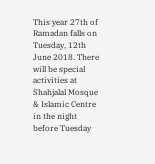This year 27th of Ramadan falls on Tuesday, 12th June 2018. There will be special activities at Shahjalal Mosque & Islamic Centre in the night before Tuesday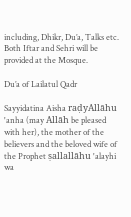including, Dhikr, Du’a, Talks etc. Both Iftar and Sehri will be provided at the Mosque.

Du’a of Lailatul Qadr

Sayyidatina Aisha raḍyAllāhu 'anha (may Allāh be pleased with her), the mother of the believers and the beloved wife of the Prophet ṣallallāhu 'alayhi wa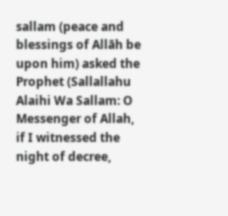sallam (peace and blessings of Allāh be upon him) asked the Prophet (Sallallahu Alaihi Wa Sallam: O Messenger of Allah, if I witnessed the night of decree,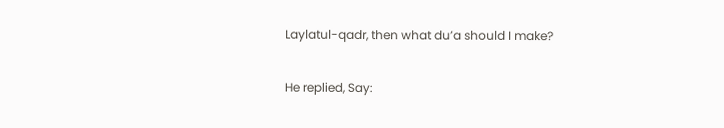Laylatul-qadr, then what du’a should I make?

He replied, Say: